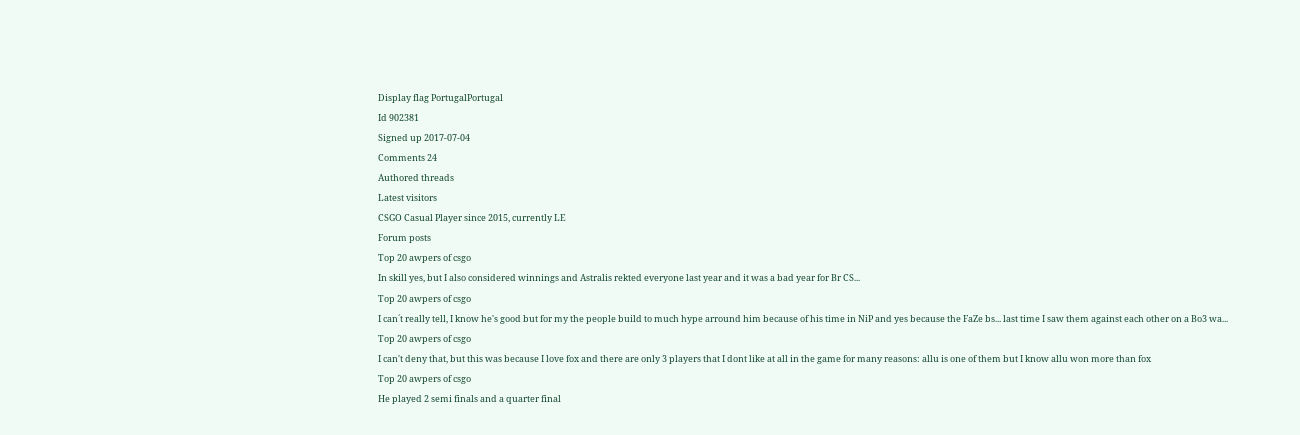Display flag PortugalPortugal
Id 902381
Signed up 2017-07-04
Comments 24
Authored threads
Latest visitors
CSGO Casual Player since 2015, currently LE
Forum posts
Top 20 awpers of csgo
In skill yes, but I also considered winnings and Astralis rekted everyone last year and it was a bad year for Br CS...
Top 20 awpers of csgo
I can´t really tell, I know he's good but for my the people build to much hype arround him because of his time in NiP and yes because the FaZe bs... last time I saw them against each other on a Bo3 wa...
Top 20 awpers of csgo
I can't deny that, but this was because I love fox and there are only 3 players that I dont like at all in the game for many reasons: allu is one of them but I know allu won more than fox
Top 20 awpers of csgo
He played 2 semi finals and a quarter final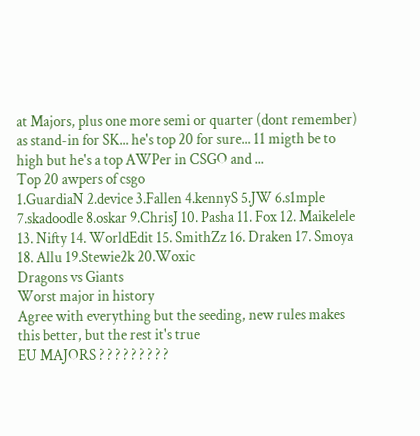at Majors, plus one more semi or quarter (dont remember) as stand-in for SK... he's top 20 for sure... 11 migth be to high but he's a top AWPer in CSGO and ...
Top 20 awpers of csgo
1.GuardiaN 2.device 3.Fallen 4.kennyS 5.JW 6.s1mple 7.skadoodle 8.oskar 9.ChrisJ 10. Pasha 11. Fox 12. Maikelele 13. Nifty 14. WorldEdit 15. SmithZz 16. Draken 17. Smoya 18. Allu 19.Stewie2k 20.Woxic
Dragons vs Giants
Worst major in history
Agree with everything but the seeding, new rules makes this better, but the rest it's true
EU MAJORS ? ? ? ? ? ? ? ? ?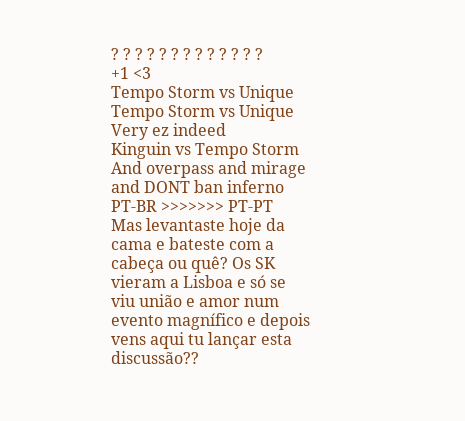? ? ? ? ? ? ? ? ? ? ? ? ?
+1 <3
Tempo Storm vs Unique
Tempo Storm vs Unique Very ez indeed
Kinguin vs Tempo Storm
And overpass and mirage and DONT ban inferno
PT-BR >>>>>>> PT-PT
Mas levantaste hoje da cama e bateste com a cabeça ou quê? Os SK vieram a Lisboa e só se viu união e amor num evento magnífico e depois vens aqui tu lançar esta discussão??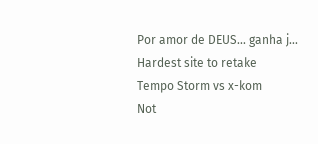Por amor de DEUS... ganha j...
Hardest site to retake
Tempo Storm vs x-kom
Not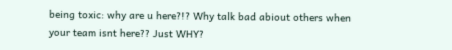being toxic: why are u here?!? Why talk bad abiout others when your team isnt here?? Just WHY?